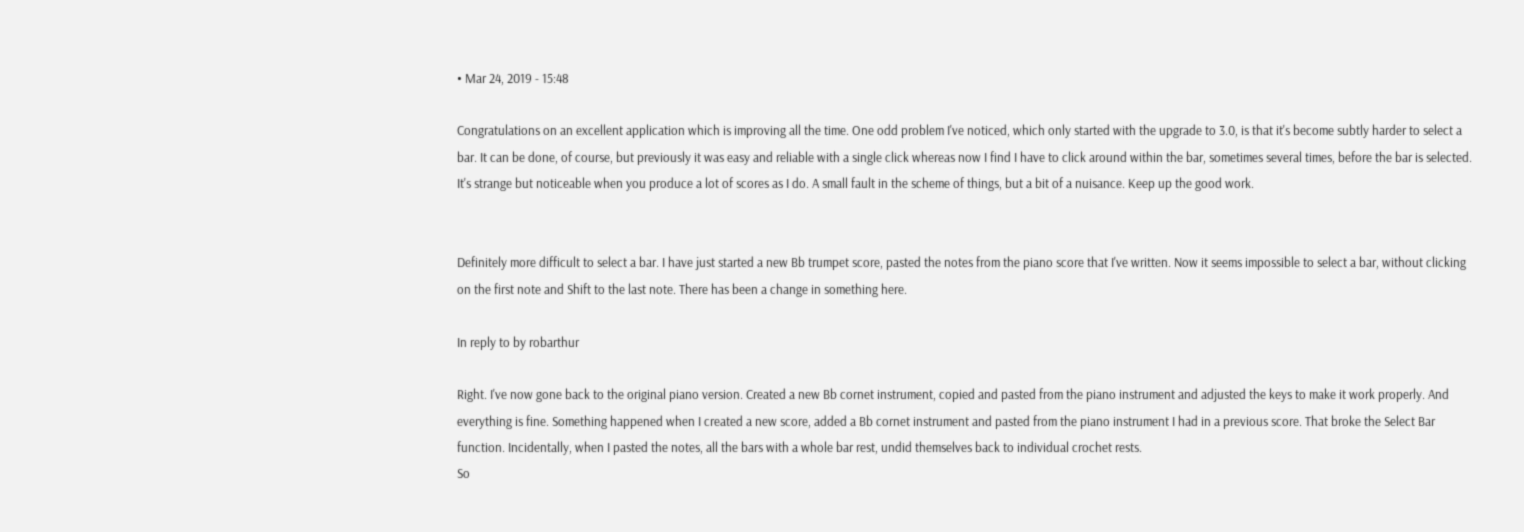• Mar 24, 2019 - 15:48

Congratulations on an excellent application which is improving all the time. One odd problem I've noticed, which only started with the upgrade to 3.0, is that it's become subtly harder to select a bar. It can be done, of course, but previously it was easy and reliable with a single click whereas now I find I have to click around within the bar, sometimes several times, before the bar is selected. It's strange but noticeable when you produce a lot of scores as I do. A small fault in the scheme of things, but a bit of a nuisance. Keep up the good work.


Definitely more difficult to select a bar. I have just started a new Bb trumpet score, pasted the notes from the piano score that I've written. Now it seems impossible to select a bar, without clicking on the first note and Shift to the last note. There has been a change in something here.

In reply to by robarthur

Right. I've now gone back to the original piano version. Created a new Bb cornet instrument, copied and pasted from the piano instrument and adjusted the keys to make it work properly. And everything is fine. Something happened when I created a new score, added a Bb cornet instrument and pasted from the piano instrument I had in a previous score. That broke the Select Bar function. Incidentally, when I pasted the notes, all the bars with a whole bar rest, undid themselves back to individual crochet rests.
So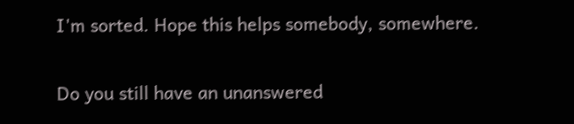I'm sorted. Hope this helps somebody, somewhere.

Do you still have an unanswered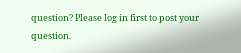question? Please log in first to post your question.